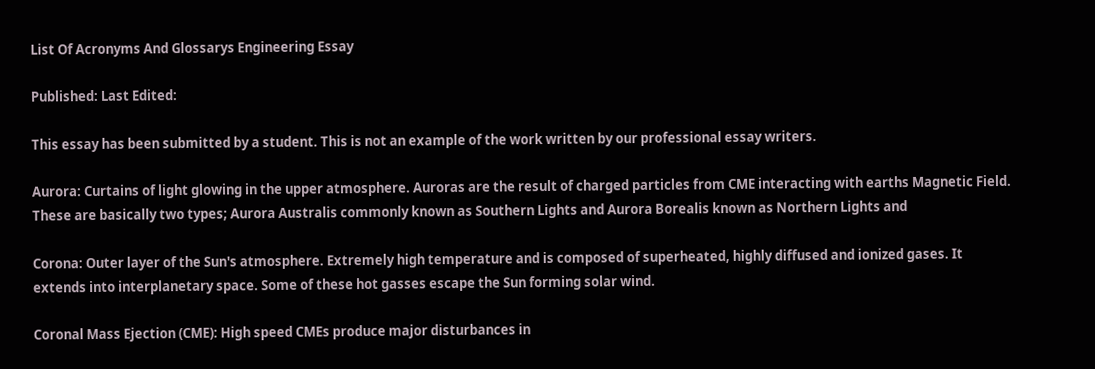List Of Acronyms And Glossarys Engineering Essay

Published: Last Edited:

This essay has been submitted by a student. This is not an example of the work written by our professional essay writers.

Aurora: Curtains of light glowing in the upper atmosphere. Auroras are the result of charged particles from CME interacting with earths Magnetic Field. These are basically two types; Aurora Australis commonly known as Southern Lights and Aurora Borealis known as Northern Lights and

Corona: Outer layer of the Sun's atmosphere. Extremely high temperature and is composed of superheated, highly diffused and ionized gases. It extends into interplanetary space. Some of these hot gasses escape the Sun forming solar wind.

Coronal Mass Ejection (CME): High speed CMEs produce major disturbances in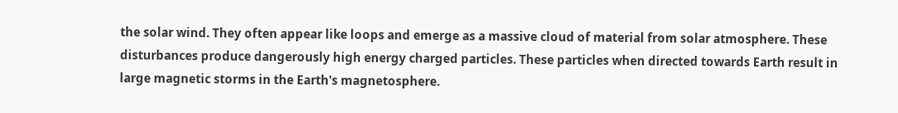the solar wind. They often appear like loops and emerge as a massive cloud of material from solar atmosphere. These disturbances produce dangerously high energy charged particles. These particles when directed towards Earth result in large magnetic storms in the Earth's magnetosphere.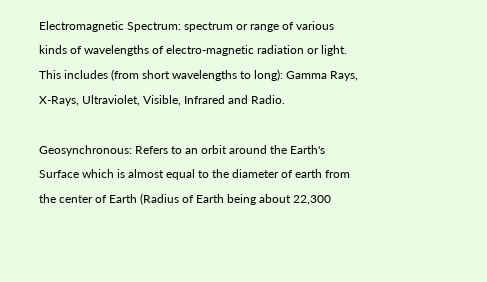Electromagnetic Spectrum: spectrum or range of various kinds of wavelengths of electro-magnetic radiation or light. This includes (from short wavelengths to long): Gamma Rays, X-Rays, Ultraviolet, Visible, Infrared and Radio.

Geosynchronous: Refers to an orbit around the Earth's Surface which is almost equal to the diameter of earth from the center of Earth (Radius of Earth being about 22,300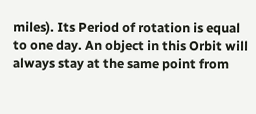miles). Its Period of rotation is equal to one day. An object in this Orbit will always stay at the same point from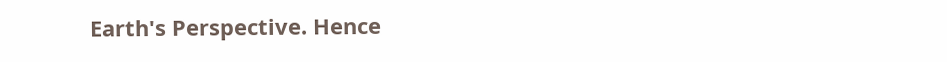Earth's Perspective. Hence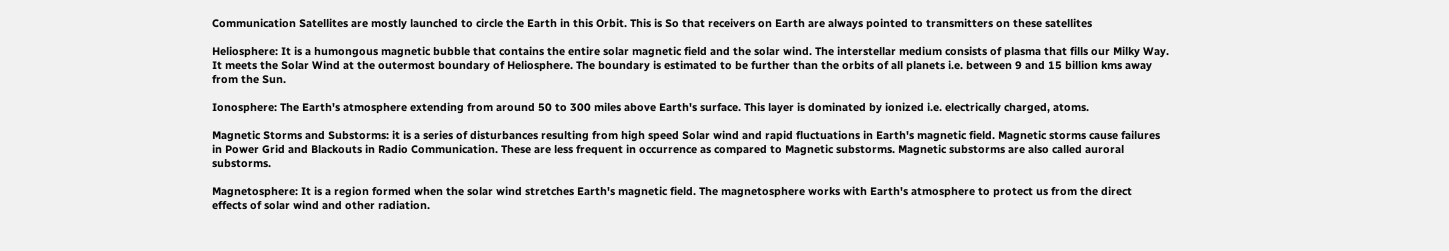Communication Satellites are mostly launched to circle the Earth in this Orbit. This is So that receivers on Earth are always pointed to transmitters on these satellites

Heliosphere: It is a humongous magnetic bubble that contains the entire solar magnetic field and the solar wind. The interstellar medium consists of plasma that fills our Milky Way. It meets the Solar Wind at the outermost boundary of Heliosphere. The boundary is estimated to be further than the orbits of all planets i.e. between 9 and 15 billion kms away from the Sun.

Ionosphere: The Earth's atmosphere extending from around 50 to 300 miles above Earth's surface. This layer is dominated by ionized i.e. electrically charged, atoms.

Magnetic Storms and Substorms: it is a series of disturbances resulting from high speed Solar wind and rapid fluctuations in Earth's magnetic field. Magnetic storms cause failures in Power Grid and Blackouts in Radio Communication. These are less frequent in occurrence as compared to Magnetic substorms. Magnetic substorms are also called auroral substorms.

Magnetosphere: It is a region formed when the solar wind stretches Earth's magnetic field. The magnetosphere works with Earth's atmosphere to protect us from the direct effects of solar wind and other radiation.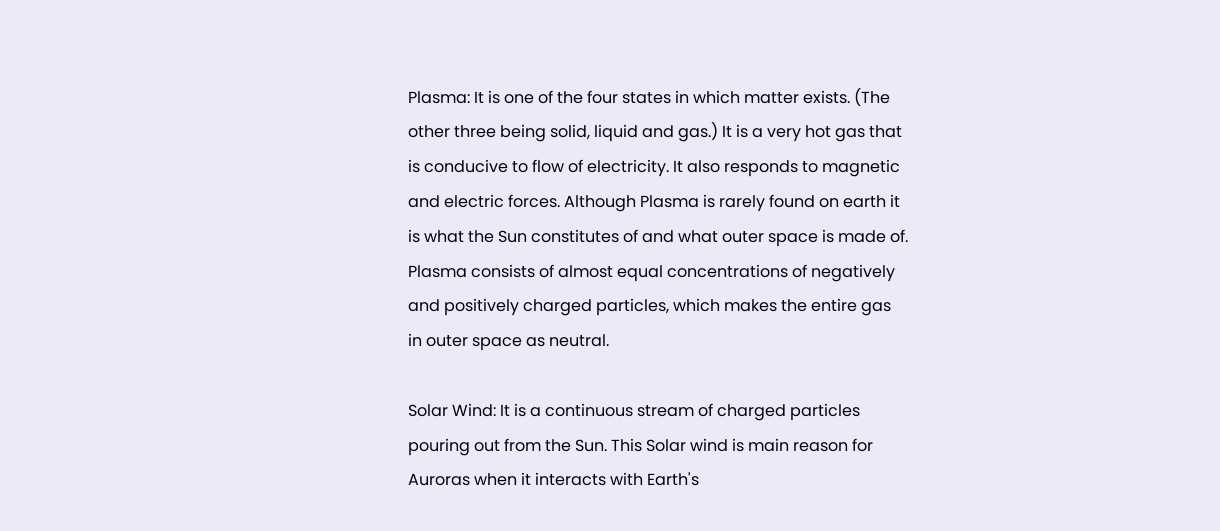Plasma: It is one of the four states in which matter exists. (The other three being solid, liquid and gas.) It is a very hot gas that is conducive to flow of electricity. It also responds to magnetic and electric forces. Although Plasma is rarely found on earth it is what the Sun constitutes of and what outer space is made of. Plasma consists of almost equal concentrations of negatively and positively charged particles, which makes the entire gas in outer space as neutral.

Solar Wind: It is a continuous stream of charged particles pouring out from the Sun. This Solar wind is main reason for Auroras when it interacts with Earth's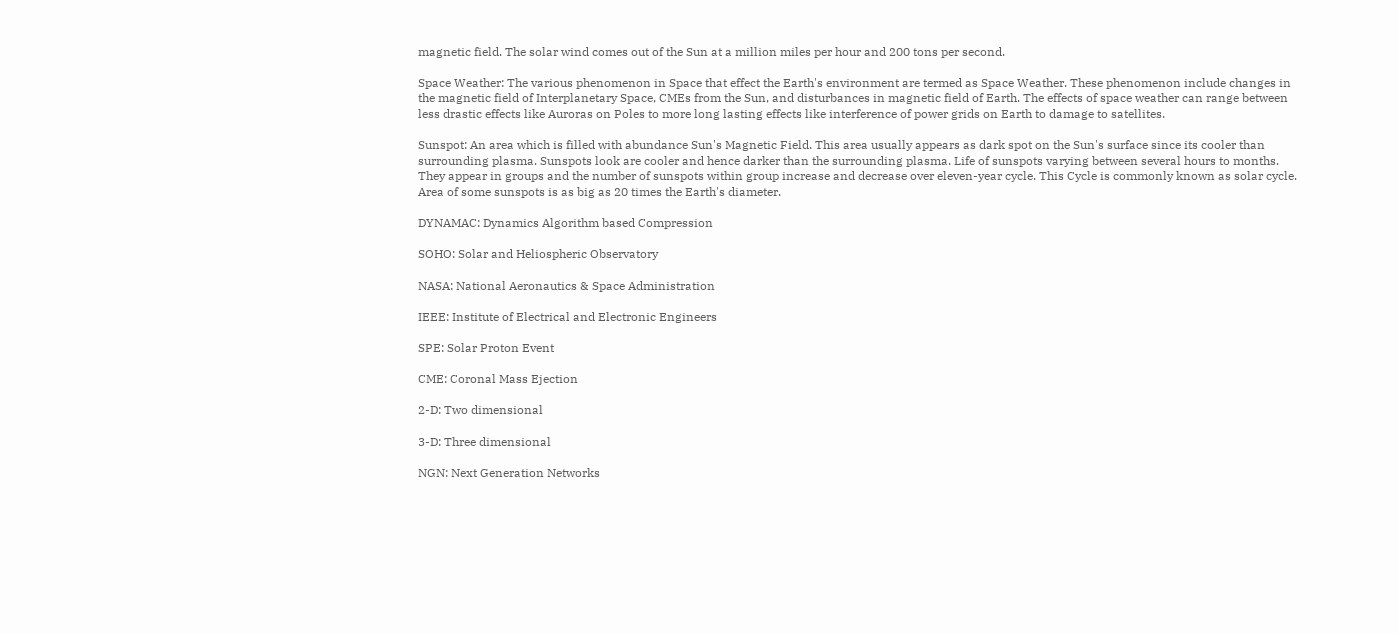magnetic field. The solar wind comes out of the Sun at a million miles per hour and 200 tons per second.

Space Weather: The various phenomenon in Space that effect the Earth's environment are termed as Space Weather. These phenomenon include changes in the magnetic field of Interplanetary Space, CMEs from the Sun, and disturbances in magnetic field of Earth. The effects of space weather can range between less drastic effects like Auroras on Poles to more long lasting effects like interference of power grids on Earth to damage to satellites.

Sunspot: An area which is filled with abundance Sun's Magnetic Field. This area usually appears as dark spot on the Sun's surface since its cooler than surrounding plasma. Sunspots look are cooler and hence darker than the surrounding plasma. Life of sunspots varying between several hours to months. They appear in groups and the number of sunspots within group increase and decrease over eleven-year cycle. This Cycle is commonly known as solar cycle. Area of some sunspots is as big as 20 times the Earth's diameter.

DYNAMAC: Dynamics Algorithm based Compression

SOHO: Solar and Heliospheric Observatory

NASA: National Aeronautics & Space Administration

IEEE: Institute of Electrical and Electronic Engineers

SPE: Solar Proton Event

CME: Coronal Mass Ejection

2-D: Two dimensional

3-D: Three dimensional

NGN: Next Generation Networks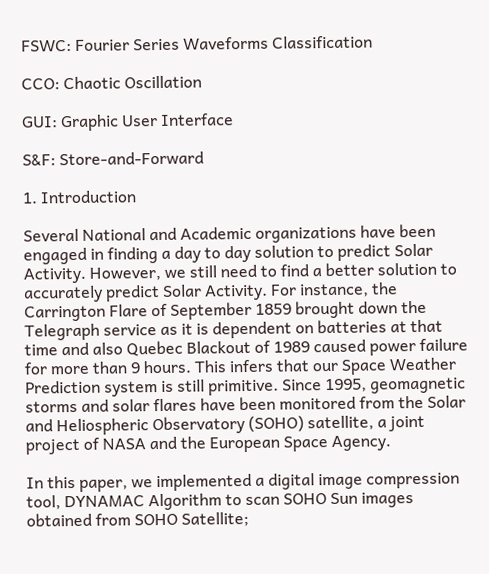FSWC: Fourier Series Waveforms Classification

CCO: Chaotic Oscillation

GUI: Graphic User Interface

S&F: Store-and-Forward

1. Introduction

Several National and Academic organizations have been engaged in finding a day to day solution to predict Solar Activity. However, we still need to find a better solution to accurately predict Solar Activity. For instance, the Carrington Flare of September 1859 brought down the Telegraph service as it is dependent on batteries at that time and also Quebec Blackout of 1989 caused power failure for more than 9 hours. This infers that our Space Weather Prediction system is still primitive. Since 1995, geomagnetic storms and solar flares have been monitored from the Solar and Heliospheric Observatory (SOHO) satellite, a joint project of NASA and the European Space Agency.

In this paper, we implemented a digital image compression tool, DYNAMAC Algorithm to scan SOHO Sun images obtained from SOHO Satellite;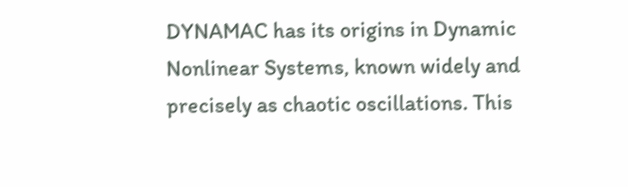DYNAMAC has its origins in Dynamic Nonlinear Systems, known widely and precisely as chaotic oscillations. This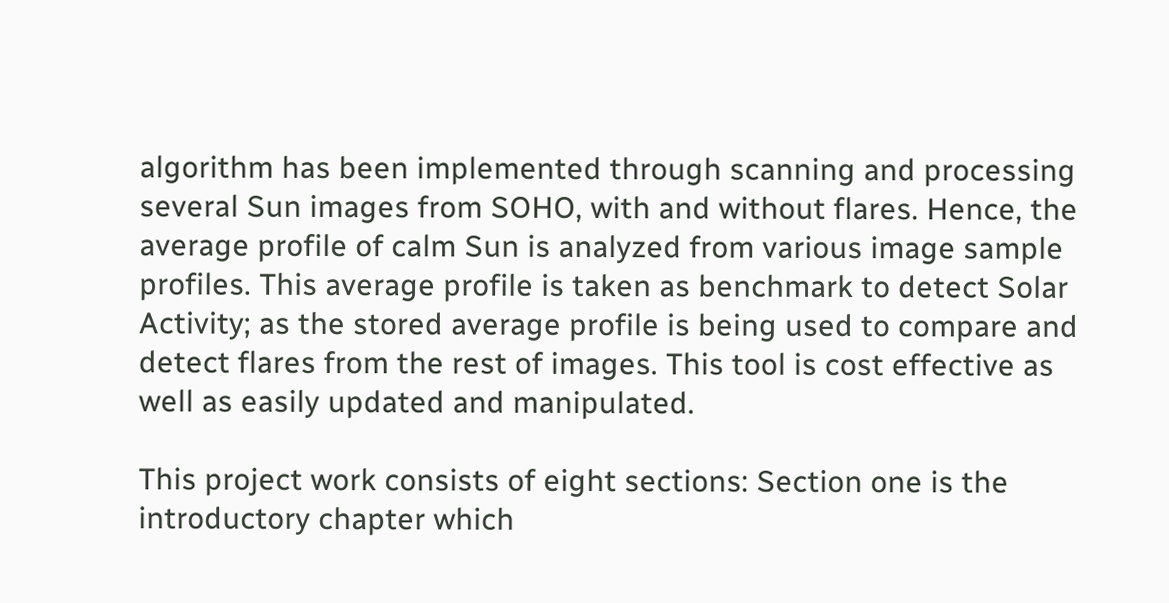algorithm has been implemented through scanning and processing several Sun images from SOHO, with and without flares. Hence, the average profile of calm Sun is analyzed from various image sample profiles. This average profile is taken as benchmark to detect Solar Activity; as the stored average profile is being used to compare and detect flares from the rest of images. This tool is cost effective as well as easily updated and manipulated.

This project work consists of eight sections: Section one is the introductory chapter which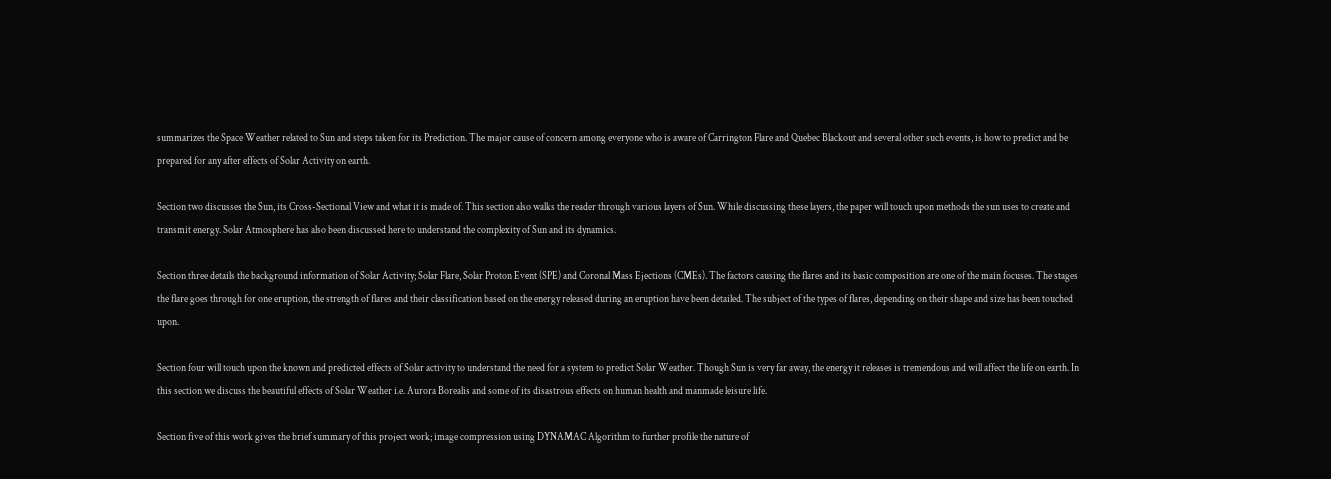summarizes the Space Weather related to Sun and steps taken for its Prediction. The major cause of concern among everyone who is aware of Carrington Flare and Quebec Blackout and several other such events, is how to predict and be prepared for any after effects of Solar Activity on earth.

Section two discusses the Sun, its Cross-Sectional View and what it is made of. This section also walks the reader through various layers of Sun. While discussing these layers, the paper will touch upon methods the sun uses to create and transmit energy. Solar Atmosphere has also been discussed here to understand the complexity of Sun and its dynamics.

Section three details the background information of Solar Activity; Solar Flare, Solar Proton Event (SPE) and Coronal Mass Ejections (CMEs). The factors causing the flares and its basic composition are one of the main focuses. The stages the flare goes through for one eruption, the strength of flares and their classification based on the energy released during an eruption have been detailed. The subject of the types of flares, depending on their shape and size has been touched upon.

Section four will touch upon the known and predicted effects of Solar activity to understand the need for a system to predict Solar Weather. Though Sun is very far away, the energy it releases is tremendous and will affect the life on earth. In this section we discuss the beautiful effects of Solar Weather i.e. Aurora Borealis and some of its disastrous effects on human health and manmade leisure life.

Section five of this work gives the brief summary of this project work; image compression using DYNAMAC Algorithm to further profile the nature of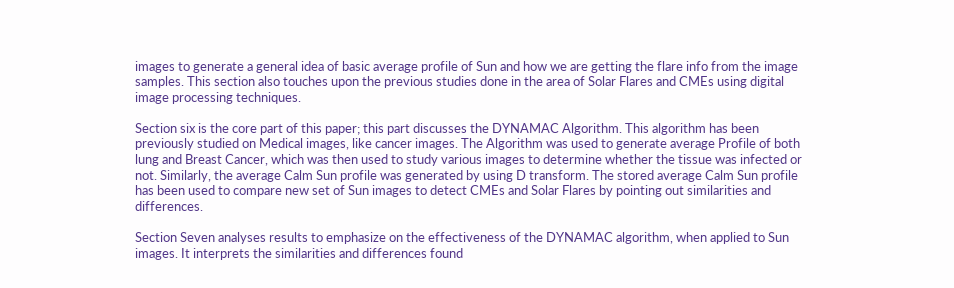images to generate a general idea of basic average profile of Sun and how we are getting the flare info from the image samples. This section also touches upon the previous studies done in the area of Solar Flares and CMEs using digital image processing techniques.

Section six is the core part of this paper; this part discusses the DYNAMAC Algorithm. This algorithm has been previously studied on Medical images, like cancer images. The Algorithm was used to generate average Profile of both lung and Breast Cancer, which was then used to study various images to determine whether the tissue was infected or not. Similarly, the average Calm Sun profile was generated by using D transform. The stored average Calm Sun profile has been used to compare new set of Sun images to detect CMEs and Solar Flares by pointing out similarities and differences.

Section Seven analyses results to emphasize on the effectiveness of the DYNAMAC algorithm, when applied to Sun images. It interprets the similarities and differences found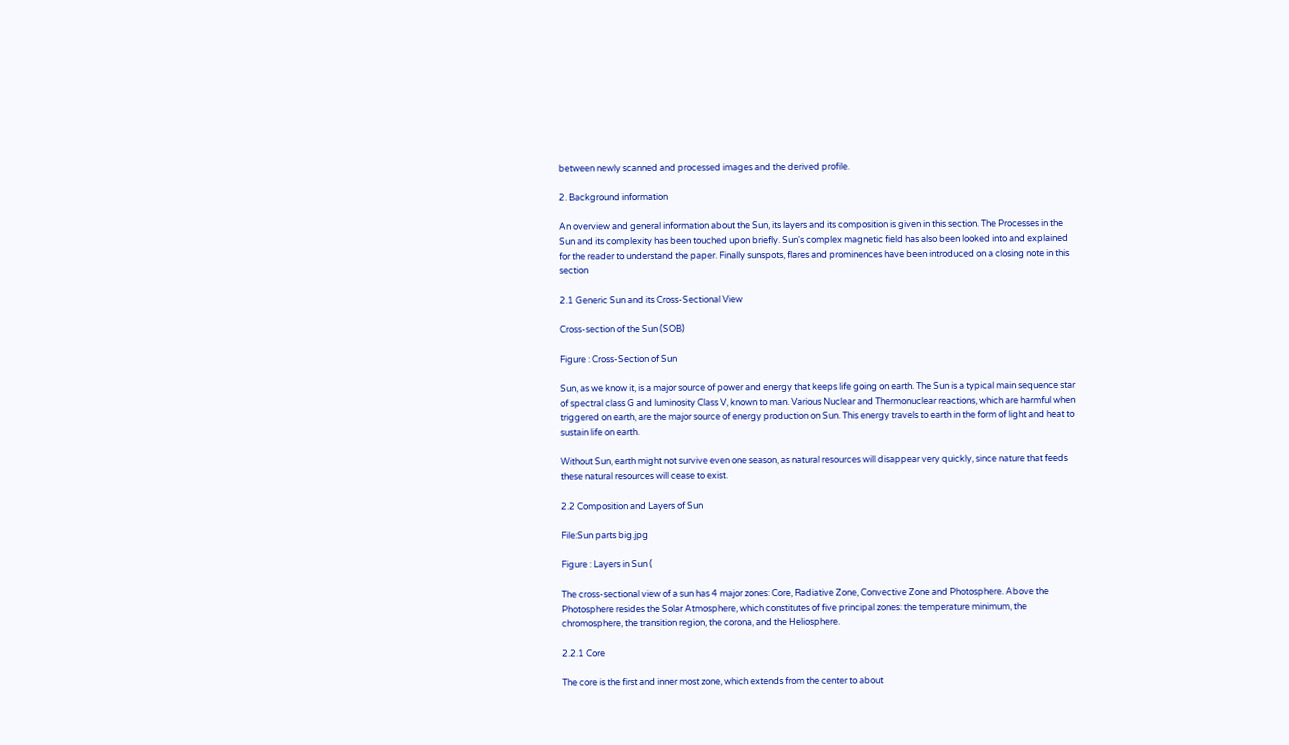between newly scanned and processed images and the derived profile.

2. Background information

An overview and general information about the Sun, its layers and its composition is given in this section. The Processes in the Sun and its complexity has been touched upon briefly. Sun's complex magnetic field has also been looked into and explained for the reader to understand the paper. Finally sunspots, flares and prominences have been introduced on a closing note in this section

2.1 Generic Sun and its Cross-Sectional View

Cross-section of the Sun (SOB)

Figure : Cross-Section of Sun

Sun, as we know it, is a major source of power and energy that keeps life going on earth. The Sun is a typical main sequence star of spectral class G and luminosity Class V, known to man. Various Nuclear and Thermonuclear reactions, which are harmful when triggered on earth, are the major source of energy production on Sun. This energy travels to earth in the form of light and heat to sustain life on earth.

Without Sun, earth might not survive even one season, as natural resources will disappear very quickly, since nature that feeds these natural resources will cease to exist.

2.2 Composition and Layers of Sun

File:Sun parts big.jpg

Figure : Layers in Sun (

The cross-sectional view of a sun has 4 major zones: Core, Radiative Zone, Convective Zone and Photosphere. Above the Photosphere resides the Solar Atmosphere, which constitutes of five principal zones: the temperature minimum, the chromosphere, the transition region, the corona, and the Heliosphere.

2.2.1 Core

The core is the first and inner most zone, which extends from the center to about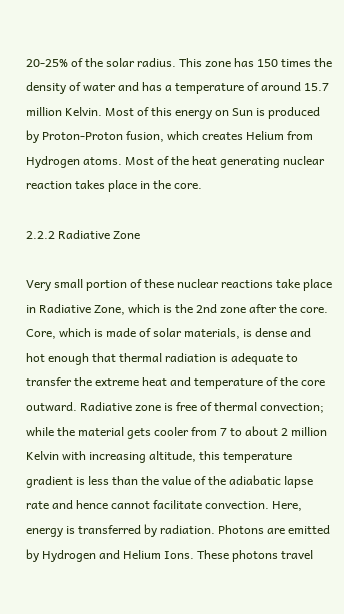20-25% of the solar radius. This zone has 150 times the density of water and has a temperature of around 15.7 million Kelvin. Most of this energy on Sun is produced by Proton-Proton fusion, which creates Helium from Hydrogen atoms. Most of the heat generating nuclear reaction takes place in the core.

2.2.2 Radiative Zone

Very small portion of these nuclear reactions take place in Radiative Zone, which is the 2nd zone after the core. Core, which is made of solar materials, is dense and hot enough that thermal radiation is adequate to transfer the extreme heat and temperature of the core outward. Radiative zone is free of thermal convection; while the material gets cooler from 7 to about 2 million Kelvin with increasing altitude, this temperature gradient is less than the value of the adiabatic lapse rate and hence cannot facilitate convection. Here, energy is transferred by radiation. Photons are emitted by Hydrogen and Helium Ions. These photons travel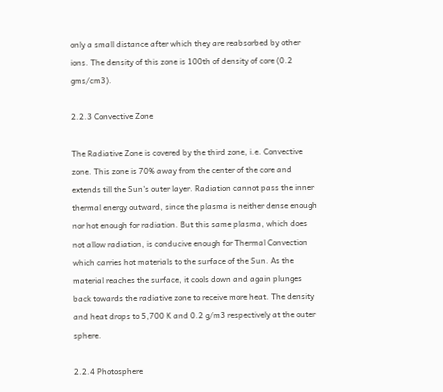only a small distance after which they are reabsorbed by other ions. The density of this zone is 100th of density of core (0.2 gms/cm3).

2.2.3 Convective Zone

The Radiative Zone is covered by the third zone, i.e. Convective zone. This zone is 70% away from the center of the core and extends till the Sun's outer layer. Radiation cannot pass the inner thermal energy outward, since the plasma is neither dense enough nor hot enough for radiation. But this same plasma, which does not allow radiation, is conducive enough for Thermal Convection which carries hot materials to the surface of the Sun. As the material reaches the surface, it cools down and again plunges back towards the radiative zone to receive more heat. The density and heat drops to 5,700 K and 0.2 g/m3 respectively at the outer sphere.

2.2.4 Photosphere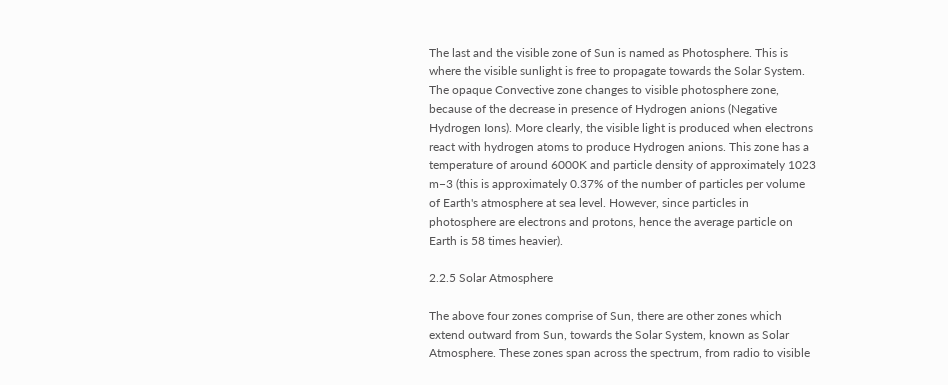The last and the visible zone of Sun is named as Photosphere. This is where the visible sunlight is free to propagate towards the Solar System. The opaque Convective zone changes to visible photosphere zone, because of the decrease in presence of Hydrogen anions (Negative Hydrogen Ions). More clearly, the visible light is produced when electrons react with hydrogen atoms to produce Hydrogen anions. This zone has a temperature of around 6000K and particle density of approximately 1023 m−3 (this is approximately 0.37% of the number of particles per volume of Earth's atmosphere at sea level. However, since particles in photosphere are electrons and protons, hence the average particle on Earth is 58 times heavier).

2.2.5 Solar Atmosphere

The above four zones comprise of Sun, there are other zones which extend outward from Sun, towards the Solar System, known as Solar Atmosphere. These zones span across the spectrum, from radio to visible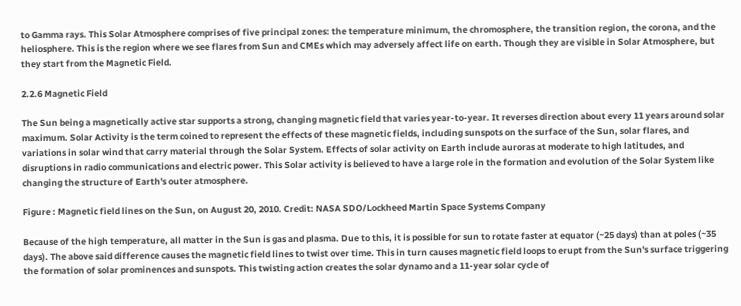to Gamma rays. This Solar Atmosphere comprises of five principal zones: the temperature minimum, the chromosphere, the transition region, the corona, and the heliosphere. This is the region where we see flares from Sun and CMEs which may adversely affect life on earth. Though they are visible in Solar Atmosphere, but they start from the Magnetic Field.

2.2.6 Magnetic Field

The Sun being a magnetically active star supports a strong, changing magnetic field that varies year-to-year. It reverses direction about every 11 years around solar maximum. Solar Activity is the term coined to represent the effects of these magnetic fields, including sunspots on the surface of the Sun, solar flares, and variations in solar wind that carry material through the Solar System. Effects of solar activity on Earth include auroras at moderate to high latitudes, and disruptions in radio communications and electric power. This Solar activity is believed to have a large role in the formation and evolution of the Solar System like changing the structure of Earth's outer atmosphere.

Figure : Magnetic field lines on the Sun, on August 20, 2010. Credit: NASA SDO/Lockheed Martin Space Systems Company

Because of the high temperature, all matter in the Sun is gas and plasma. Due to this, it is possible for sun to rotate faster at equator (~25 days) than at poles (~35 days). The above said difference causes the magnetic field lines to twist over time. This in turn causes magnetic field loops to erupt from the Sun's surface triggering the formation of solar prominences and sunspots. This twisting action creates the solar dynamo and a 11-year solar cycle of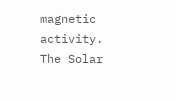magnetic activity. The Solar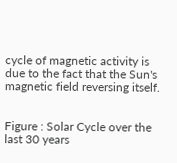cycle of magnetic activity is due to the fact that the Sun's magnetic field reversing itself.


Figure : Solar Cycle over the last 30 years